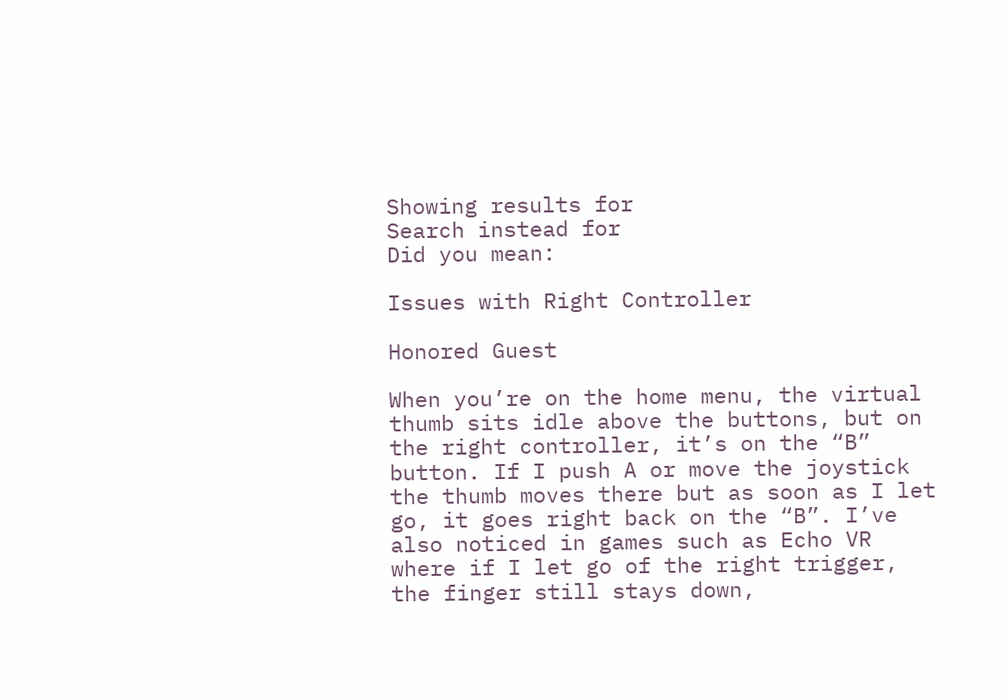Showing results for
Search instead for
Did you mean:

Issues with Right Controller

Honored Guest

When you’re on the home menu, the virtual thumb sits idle above the buttons, but on the right controller, it’s on the “B” button. If I push A or move the joystick the thumb moves there but as soon as I let go, it goes right back on the “B”. I’ve also noticed in games such as Echo VR where if I let go of the right trigger, the finger still stays down,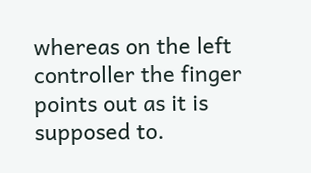whereas on the left controller the finger points out as it is supposed to.